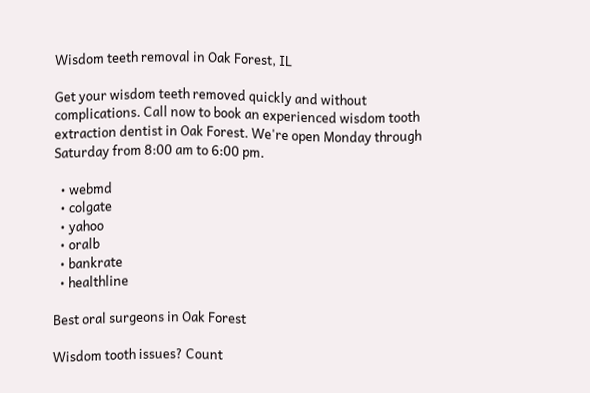Wisdom teeth removal in Oak Forest, IL

Get your wisdom teeth removed quickly and without complications. Call now to book an experienced wisdom tooth extraction dentist in Oak Forest. We're open Monday through Saturday from 8:00 am to 6:00 pm.

  • webmd
  • colgate
  • yahoo
  • oralb
  • bankrate
  • healthline

Best oral surgeons in Oak Forest

Wisdom tooth issues? Count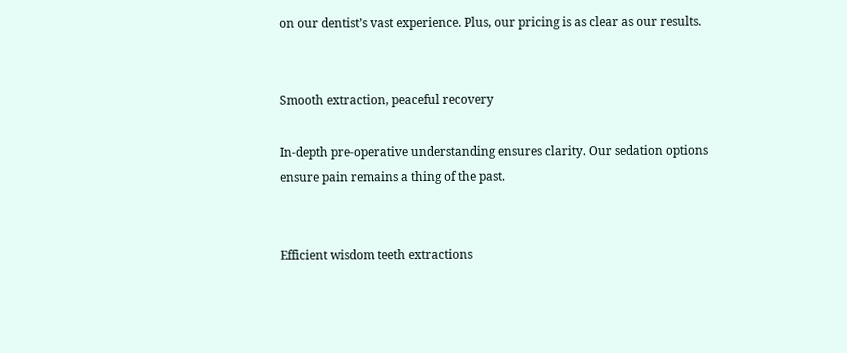on our dentist’s vast experience. Plus, our pricing is as clear as our results.


Smooth extraction, peaceful recovery

In-depth pre-operative understanding ensures clarity. Our sedation options ensure pain remains a thing of the past.


Efficient wisdom teeth extractions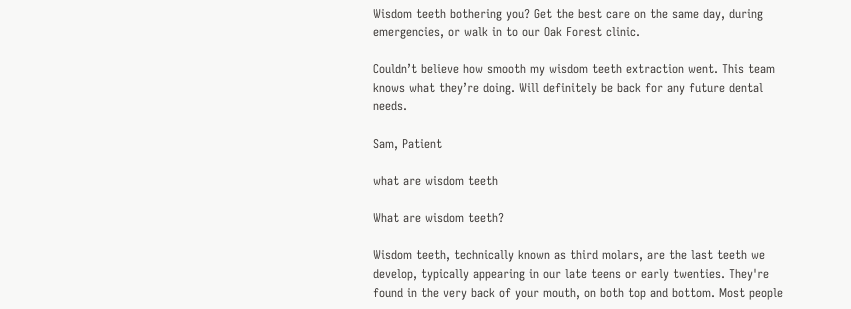Wisdom teeth bothering you? Get the best care on the same day, during emergencies, or walk in to our Oak Forest clinic.

Couldn’t believe how smooth my wisdom teeth extraction went. This team knows what they’re doing. Will definitely be back for any future dental needs.

Sam, Patient

what are wisdom teeth

What are wisdom teeth?

Wisdom teeth, technically known as third molars, are the last teeth we develop, typically appearing in our late teens or early twenties. They're found in the very back of your mouth, on both top and bottom. Most people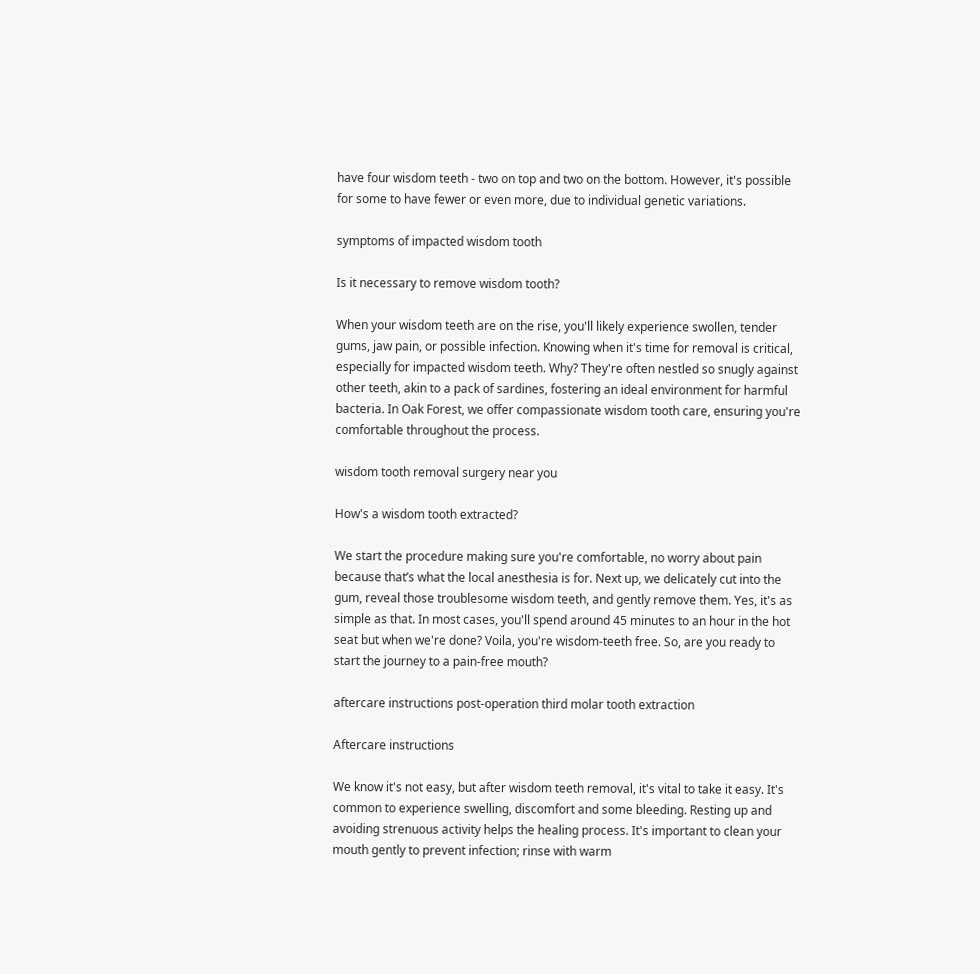have four wisdom teeth - two on top and two on the bottom. However, it's possible for some to have fewer or even more, due to individual genetic variations.

symptoms of impacted wisdom tooth

Is it necessary to remove wisdom tooth?

When your wisdom teeth are on the rise, you'll likely experience swollen, tender gums, jaw pain, or possible infection. Knowing when it's time for removal is critical, especially for impacted wisdom teeth. Why? They're often nestled so snugly against other teeth, akin to a pack of sardines, fostering an ideal environment for harmful bacteria. In Oak Forest, we offer compassionate wisdom tooth care, ensuring you're comfortable throughout the process.

wisdom tooth removal surgery near you

How's a wisdom tooth extracted?

We start the procedure making sure you're comfortable, no worry about pain because that’s what the local anesthesia is for. Next up, we delicately cut into the gum, reveal those troublesome wisdom teeth, and gently remove them. Yes, it's as simple as that. In most cases, you'll spend around 45 minutes to an hour in the hot seat but when we're done? Voila, you're wisdom-teeth free. So, are you ready to start the journey to a pain-free mouth?

aftercare instructions post-operation third molar tooth extraction

Aftercare instructions

We know it's not easy, but after wisdom teeth removal, it's vital to take it easy. It's common to experience swelling, discomfort and some bleeding. Resting up and avoiding strenuous activity helps the healing process. It's important to clean your mouth gently to prevent infection; rinse with warm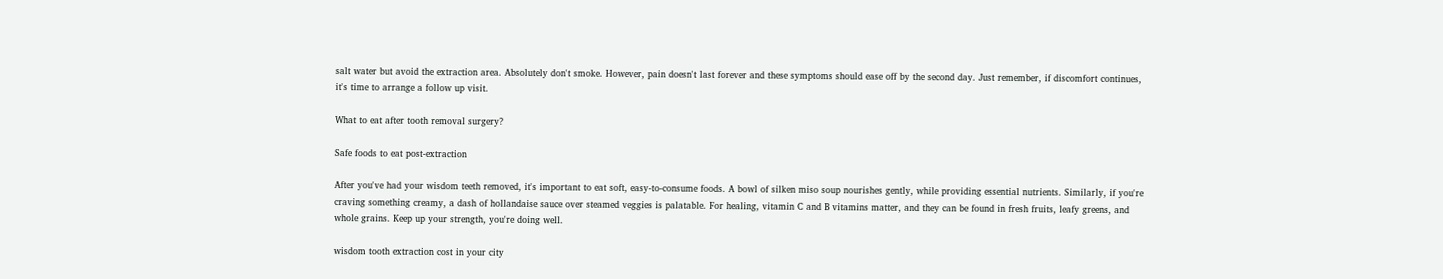salt water but avoid the extraction area. Absolutely don't smoke. However, pain doesn't last forever and these symptoms should ease off by the second day. Just remember, if discomfort continues, it's time to arrange a follow up visit.

What to eat after tooth removal surgery?

Safe foods to eat post-extraction

After you've had your wisdom teeth removed, it's important to eat soft, easy-to-consume foods. A bowl of silken miso soup nourishes gently, while providing essential nutrients. Similarly, if you're craving something creamy, a dash of hollandaise sauce over steamed veggies is palatable. For healing, vitamin C and B vitamins matter, and they can be found in fresh fruits, leafy greens, and whole grains. Keep up your strength, you're doing well.

wisdom tooth extraction cost in your city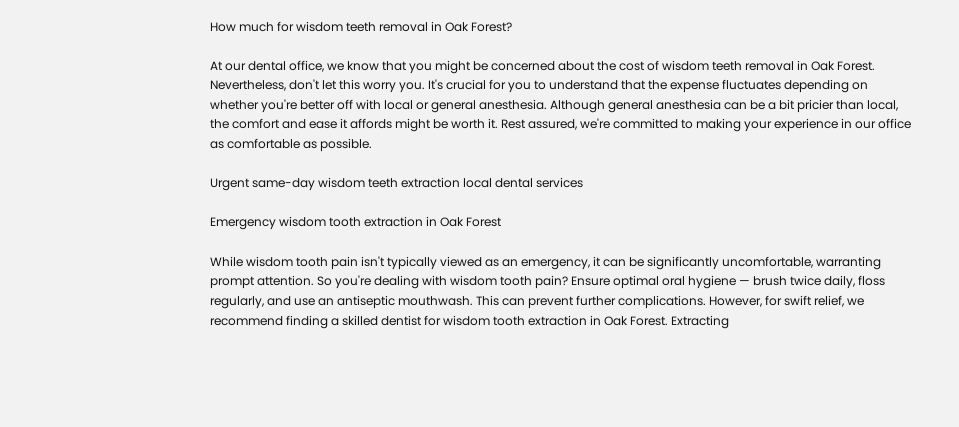How much for wisdom teeth removal in Oak Forest?

At our dental office, we know that you might be concerned about the cost of wisdom teeth removal in Oak Forest. Nevertheless, don't let this worry you. It's crucial for you to understand that the expense fluctuates depending on whether you're better off with local or general anesthesia. Although general anesthesia can be a bit pricier than local, the comfort and ease it affords might be worth it. Rest assured, we're committed to making your experience in our office as comfortable as possible.

Urgent same-day wisdom teeth extraction local dental services

Emergency wisdom tooth extraction in Oak Forest

While wisdom tooth pain isn't typically viewed as an emergency, it can be significantly uncomfortable, warranting prompt attention. So you're dealing with wisdom tooth pain? Ensure optimal oral hygiene — brush twice daily, floss regularly, and use an antiseptic mouthwash. This can prevent further complications. However, for swift relief, we recommend finding a skilled dentist for wisdom tooth extraction in Oak Forest. Extracting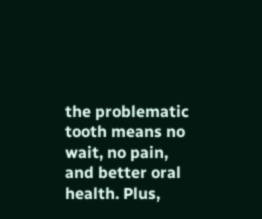the problematic tooth means no wait, no pain, and better oral health. Plus,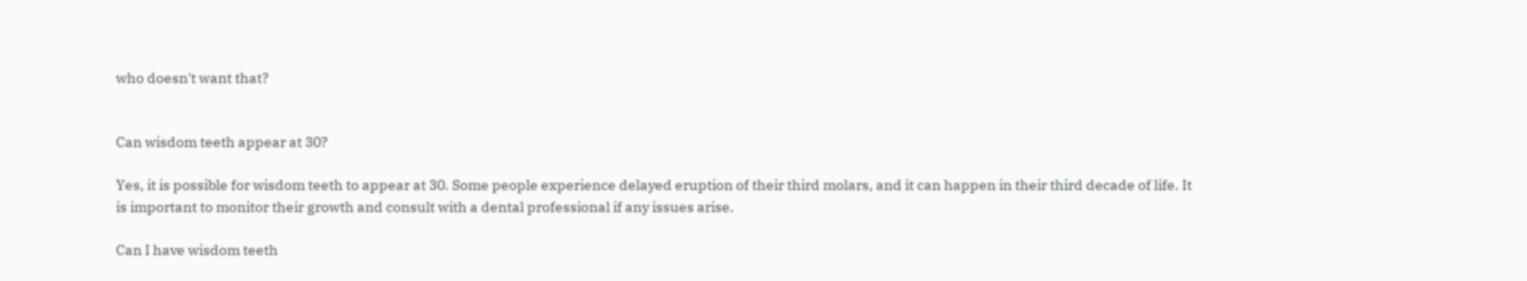who doesn't want that?


Can wisdom teeth appear at 30?

Yes, it is possible for wisdom teeth to appear at 30. Some people experience delayed eruption of their third molars, and it can happen in their third decade of life. It is important to monitor their growth and consult with a dental professional if any issues arise.

Can I have wisdom teeth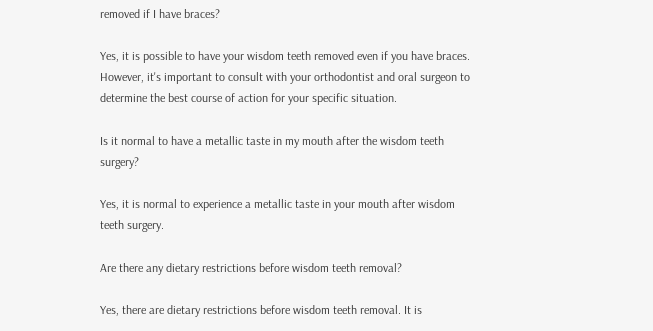removed if I have braces?

Yes, it is possible to have your wisdom teeth removed even if you have braces. However, it's important to consult with your orthodontist and oral surgeon to determine the best course of action for your specific situation.

Is it normal to have a metallic taste in my mouth after the wisdom teeth surgery?

Yes, it is normal to experience a metallic taste in your mouth after wisdom teeth surgery.

Are there any dietary restrictions before wisdom teeth removal?

Yes, there are dietary restrictions before wisdom teeth removal. It is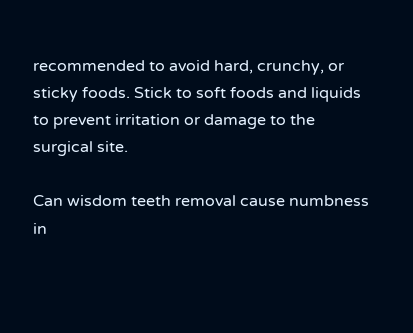recommended to avoid hard, crunchy, or sticky foods. Stick to soft foods and liquids to prevent irritation or damage to the surgical site.

Can wisdom teeth removal cause numbness in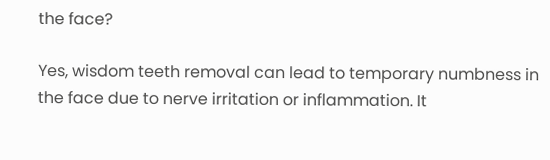the face?

Yes, wisdom teeth removal can lead to temporary numbness in the face due to nerve irritation or inflammation. It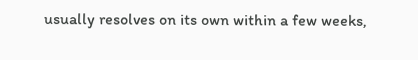usually resolves on its own within a few weeks,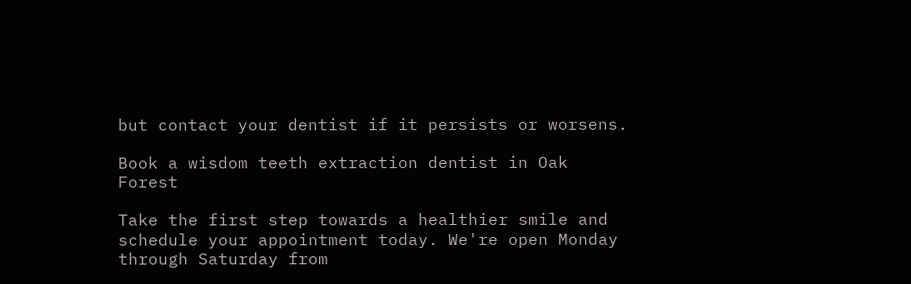but contact your dentist if it persists or worsens.

Book a wisdom teeth extraction dentist in Oak Forest

Take the first step towards a healthier smile and schedule your appointment today. We're open Monday through Saturday from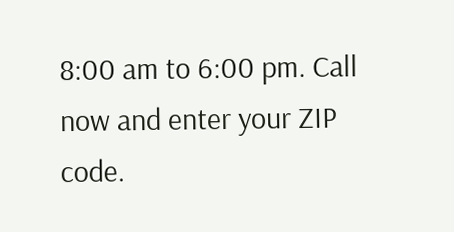8:00 am to 6:00 pm. Call now and enter your ZIP code.